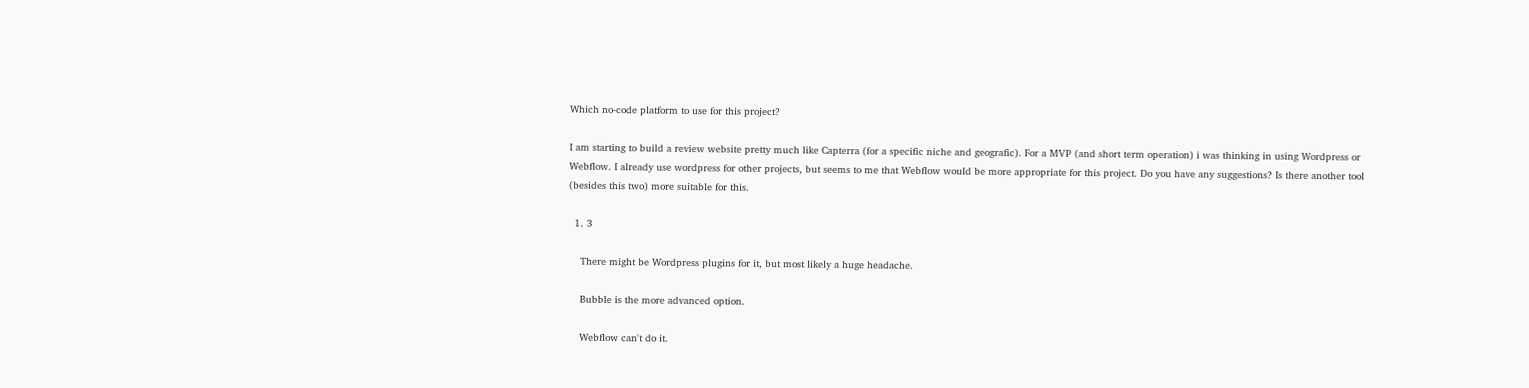Which no-code platform to use for this project?

I am starting to build a review website pretty much like Capterra (for a specific niche and geografic). For a MVP (and short term operation) i was thinking in using Wordpress or Webflow. I already use wordpress for other projects, but seems to me that Webflow would be more appropriate for this project. Do you have any suggestions? Is there another tool (besides this two) more suitable for this.

  1. 3

    There might be Wordpress plugins for it, but most likely a huge headache.

    Bubble is the more advanced option.

    Webflow can't do it.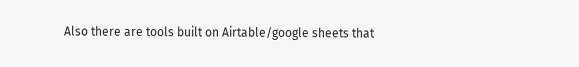Also there are tools built on Airtable/google sheets that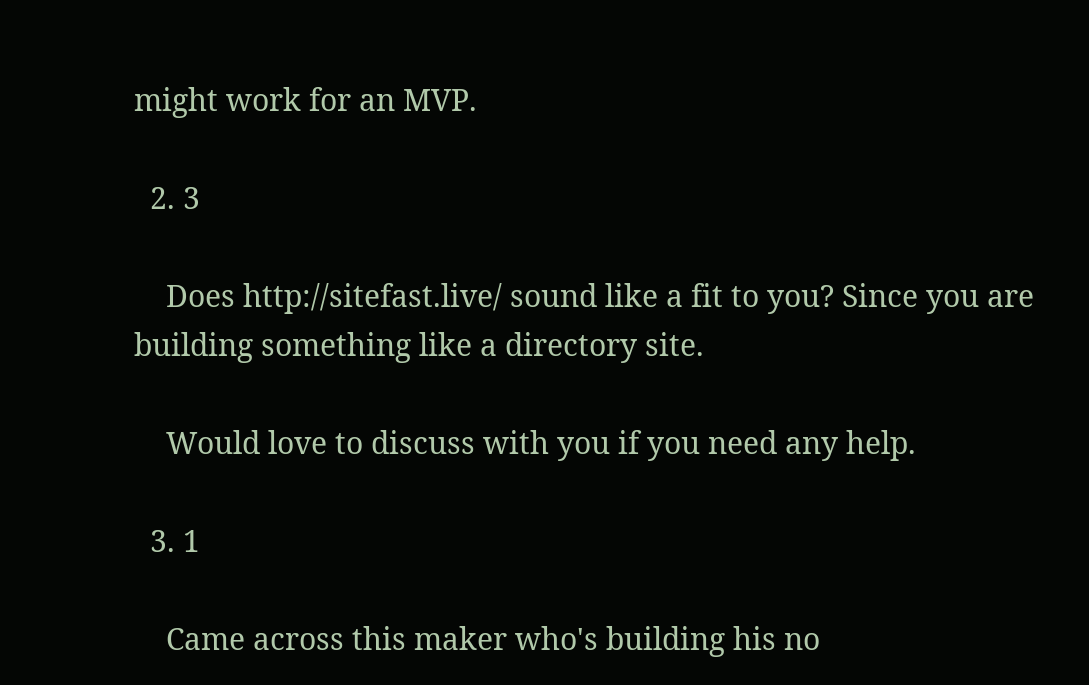might work for an MVP.

  2. 3

    Does http://sitefast.live/ sound like a fit to you? Since you are building something like a directory site.

    Would love to discuss with you if you need any help.

  3. 1

    Came across this maker who's building his no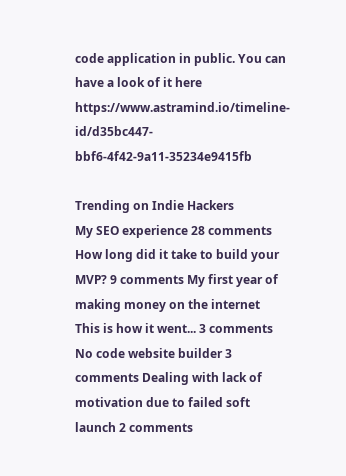code application in public. You can have a look of it here https://www.astramind.io/timeline-id/d35bc447-bbf6-4f42-9a11-35234e9415fb

Trending on Indie Hackers
My SEO experience 28 comments How long did it take to build your MVP? 9 comments My first year of making money on the internet  This is how it went... 3 comments No code website builder 3 comments Dealing with lack of motivation due to failed soft launch 2 comments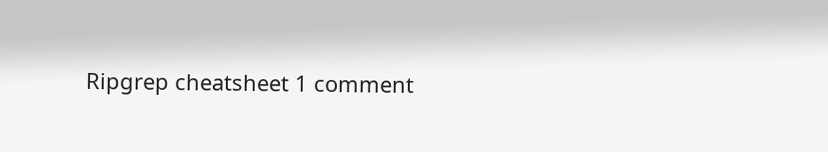Ripgrep cheatsheet 1 comment